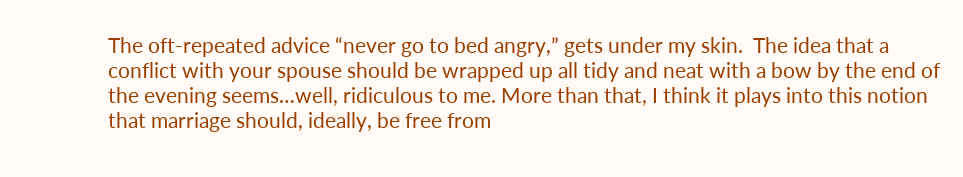The oft-repeated advice “never go to bed angry,” gets under my skin.  The idea that a conflict with your spouse should be wrapped up all tidy and neat with a bow by the end of the evening seems…well, ridiculous to me. More than that, I think it plays into this notion that marriage should, ideally, be free from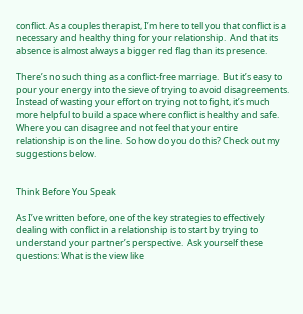conflict. As a couples therapist, I’m here to tell you that conflict is a necessary and healthy thing for your relationship.  And that its absence is almost always a bigger red flag than its presence.

There’s no such thing as a conflict-free marriage.  But it’s easy to pour your energy into the sieve of trying to avoid disagreements.  Instead of wasting your effort on trying not to fight, it’s much more helpful to build a space where conflict is healthy and safe.  Where you can disagree and not feel that your entire relationship is on the line.  So how do you do this? Check out my suggestions below.


Think Before You Speak

As I’ve written before, one of the key strategies to effectively dealing with conflict in a relationship is to start by trying to understand your partner’s perspective.  Ask yourself these questions: What is the view like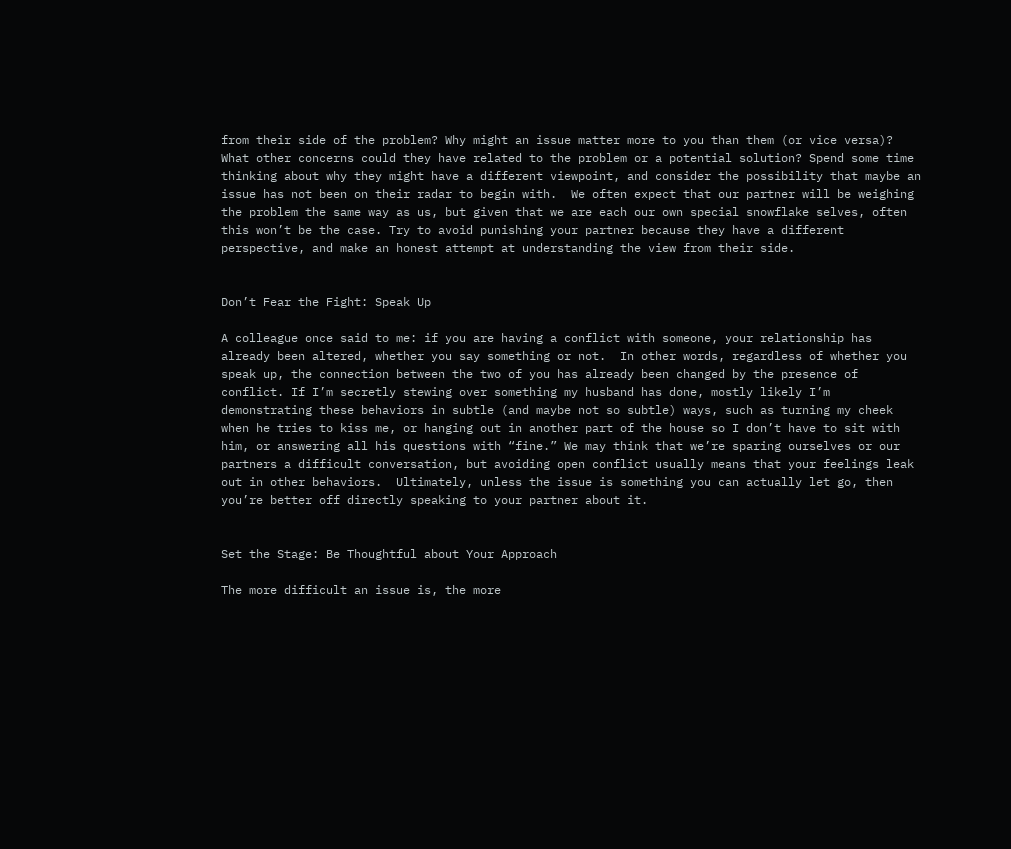from their side of the problem? Why might an issue matter more to you than them (or vice versa)? What other concerns could they have related to the problem or a potential solution? Spend some time thinking about why they might have a different viewpoint, and consider the possibility that maybe an issue has not been on their radar to begin with.  We often expect that our partner will be weighing the problem the same way as us, but given that we are each our own special snowflake selves, often this won’t be the case. Try to avoid punishing your partner because they have a different perspective, and make an honest attempt at understanding the view from their side.


Don’t Fear the Fight: Speak Up

A colleague once said to me: if you are having a conflict with someone, your relationship has already been altered, whether you say something or not.  In other words, regardless of whether you speak up, the connection between the two of you has already been changed by the presence of conflict. If I’m secretly stewing over something my husband has done, mostly likely I’m demonstrating these behaviors in subtle (and maybe not so subtle) ways, such as turning my cheek when he tries to kiss me, or hanging out in another part of the house so I don’t have to sit with him, or answering all his questions with “fine.” We may think that we’re sparing ourselves or our partners a difficult conversation, but avoiding open conflict usually means that your feelings leak out in other behaviors.  Ultimately, unless the issue is something you can actually let go, then you’re better off directly speaking to your partner about it.


Set the Stage: Be Thoughtful about Your Approach

The more difficult an issue is, the more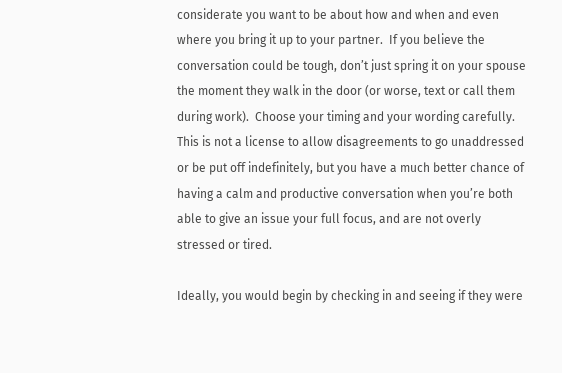considerate you want to be about how and when and even where you bring it up to your partner.  If you believe the conversation could be tough, don’t just spring it on your spouse the moment they walk in the door (or worse, text or call them during work).  Choose your timing and your wording carefully. This is not a license to allow disagreements to go unaddressed or be put off indefinitely, but you have a much better chance of having a calm and productive conversation when you’re both able to give an issue your full focus, and are not overly stressed or tired.

Ideally, you would begin by checking in and seeing if they were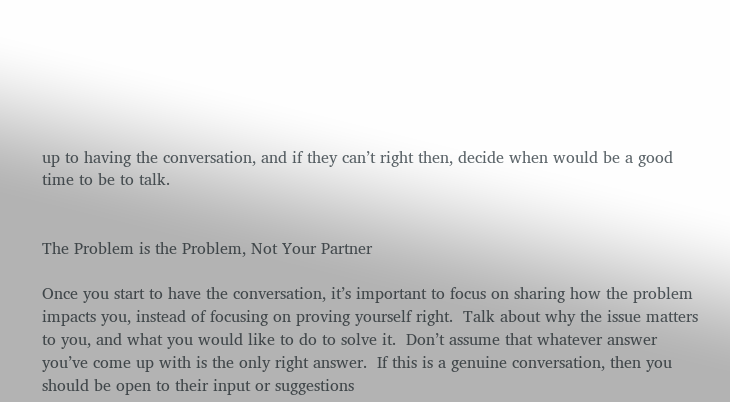up to having the conversation, and if they can’t right then, decide when would be a good time to be to talk.


The Problem is the Problem, Not Your Partner

Once you start to have the conversation, it’s important to focus on sharing how the problem impacts you, instead of focusing on proving yourself right.  Talk about why the issue matters to you, and what you would like to do to solve it.  Don’t assume that whatever answer you’ve come up with is the only right answer.  If this is a genuine conversation, then you should be open to their input or suggestions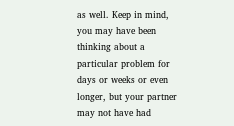as well. Keep in mind, you may have been thinking about a particular problem for days or weeks or even longer, but your partner may not have had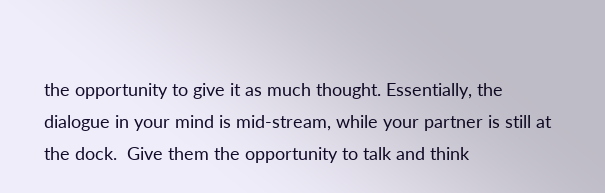the opportunity to give it as much thought. Essentially, the dialogue in your mind is mid-stream, while your partner is still at the dock.  Give them the opportunity to talk and think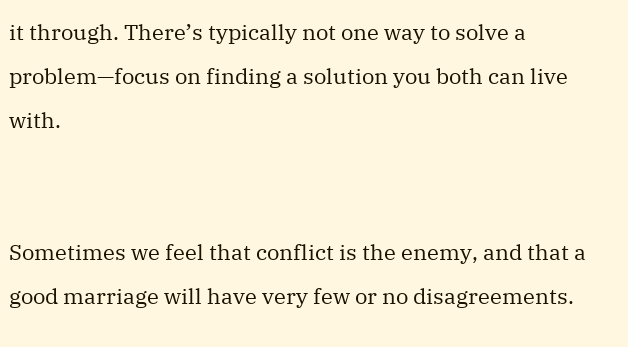it through. There’s typically not one way to solve a problem—focus on finding a solution you both can live with.


Sometimes we feel that conflict is the enemy, and that a good marriage will have very few or no disagreements.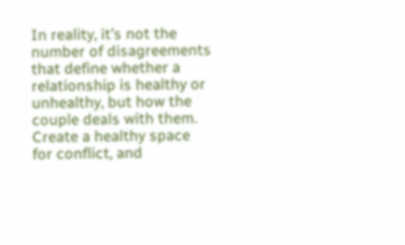In reality, it’s not the number of disagreements that define whether a relationship is healthy or unhealthy, but how the couple deals with them. Create a healthy space for conflict, and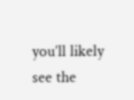you’ll likely see the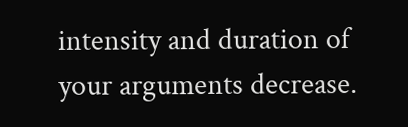intensity and duration of your arguments decrease.